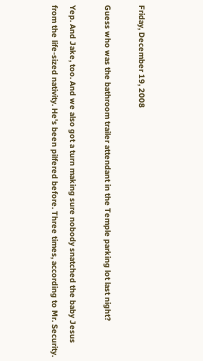Friday, December 19, 2008

Guess who was the bathroom trailer attendant in the Temple parking lot last night?

Yep. And Jake, too. And we also got a turn making sure nobody snatched the baby Jesus from the life-sized nativity. He's been pilfered before. Three times, according to Mr. Security.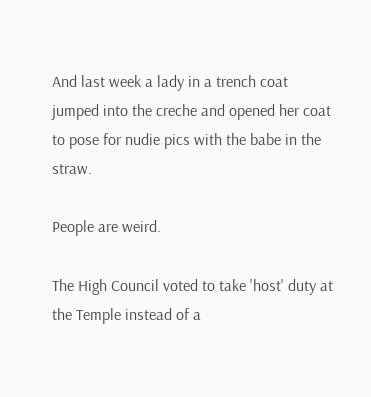And last week a lady in a trench coat jumped into the creche and opened her coat to pose for nudie pics with the babe in the straw.

People are weird.

The High Council voted to take 'host' duty at the Temple instead of a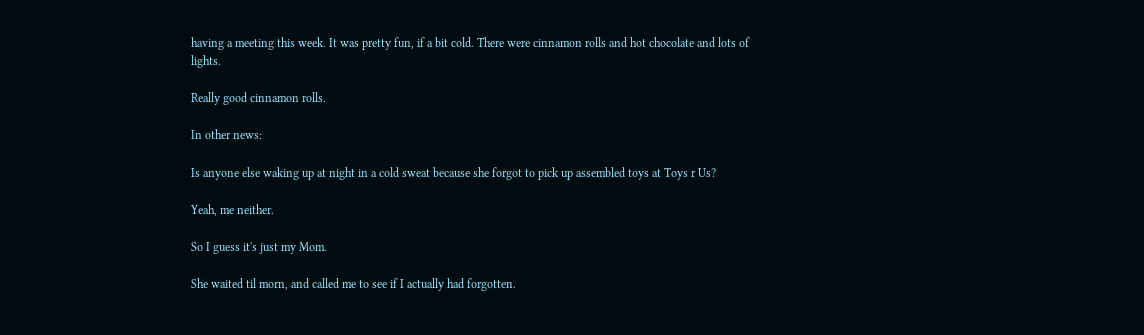having a meeting this week. It was pretty fun, if a bit cold. There were cinnamon rolls and hot chocolate and lots of lights.

Really good cinnamon rolls.

In other news:

Is anyone else waking up at night in a cold sweat because she forgot to pick up assembled toys at Toys r Us?

Yeah, me neither.

So I guess it's just my Mom.

She waited til morn, and called me to see if I actually had forgotten.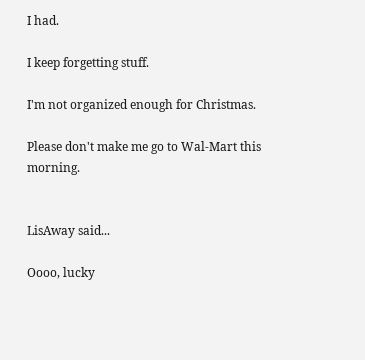I had.

I keep forgetting stuff.

I'm not organized enough for Christmas.

Please don't make me go to Wal-Mart this morning.


LisAway said...

Oooo, lucky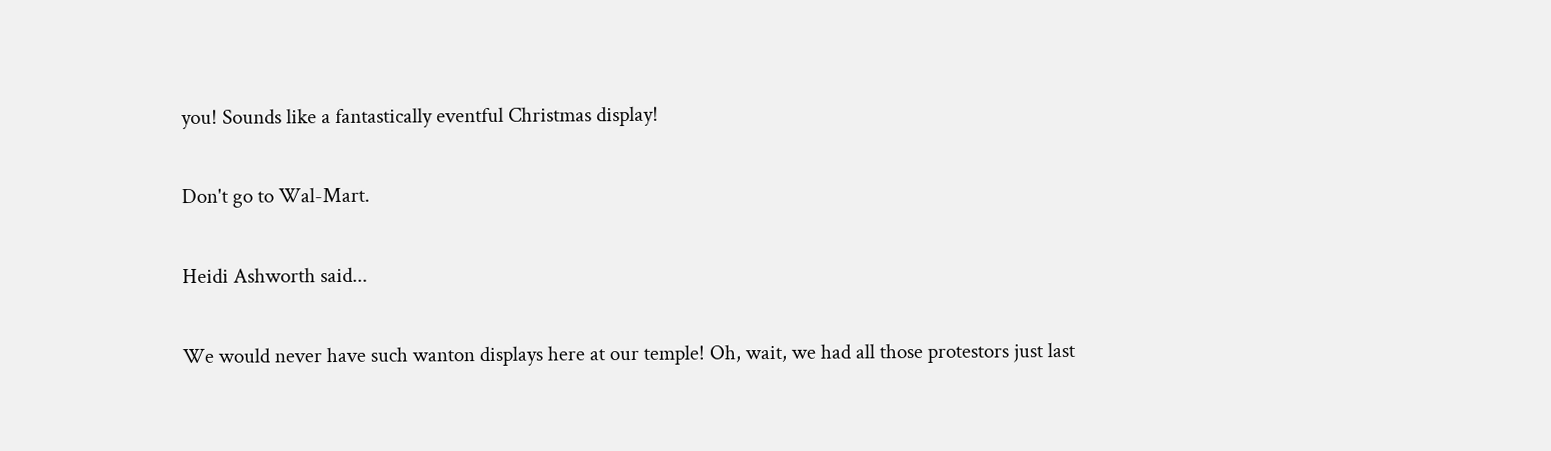you! Sounds like a fantastically eventful Christmas display!

Don't go to Wal-Mart.

Heidi Ashworth said...

We would never have such wanton displays here at our temple! Oh, wait, we had all those protestors just last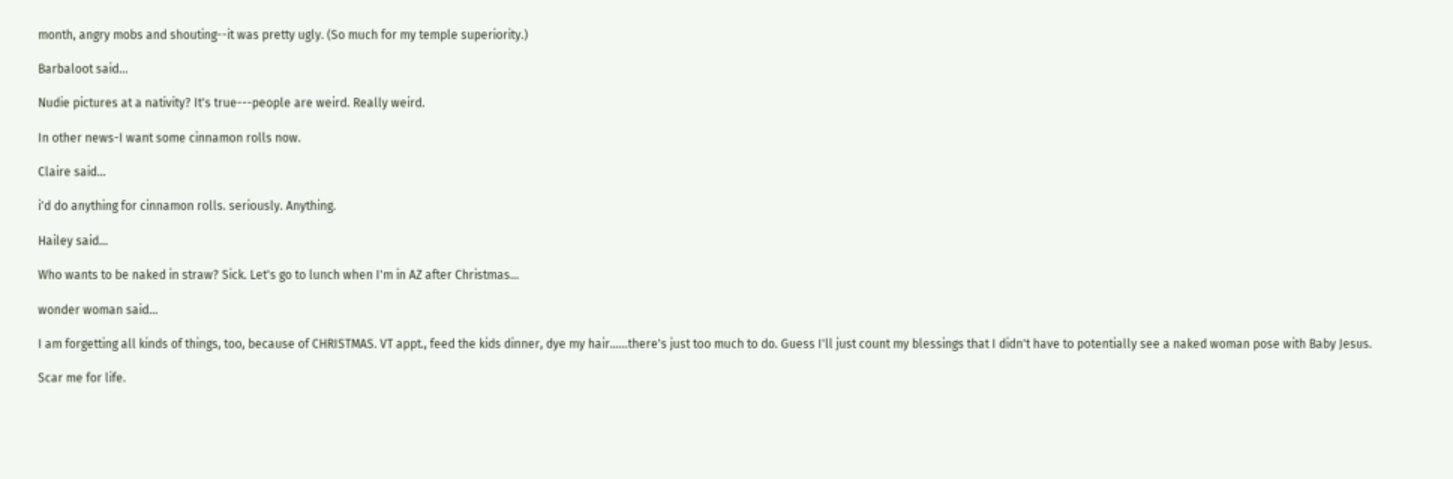month, angry mobs and shouting--it was pretty ugly. (So much for my temple superiority.)

Barbaloot said...

Nudie pictures at a nativity? It's true---people are weird. Really weird.

In other news-I want some cinnamon rolls now.

Claire said...

i'd do anything for cinnamon rolls. seriously. Anything.

Hailey said...

Who wants to be naked in straw? Sick. Let's go to lunch when I'm in AZ after Christmas...

wonder woman said...

I am forgetting all kinds of things, too, because of CHRISTMAS. VT appt., feed the kids dinner, dye my hair......there's just too much to do. Guess I'll just count my blessings that I didn't have to potentially see a naked woman pose with Baby Jesus.

Scar me for life.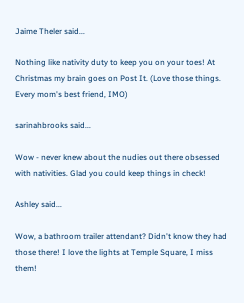Jaime Theler said...

Nothing like nativity duty to keep you on your toes! At Christmas my brain goes on Post It. (Love those things. Every mom's best friend, IMO)

sarinahbrooks said...

Wow - never knew about the nudies out there obsessed with nativities. Glad you could keep things in check!

Ashley said...

Wow, a bathroom trailer attendant? Didn't know they had those there! I love the lights at Temple Square, I miss them!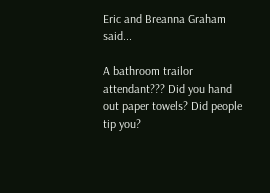Eric and Breanna Graham said...

A bathroom trailor attendant??? Did you hand out paper towels? Did people tip you?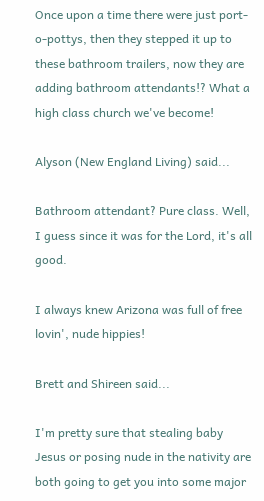Once upon a time there were just port-o-pottys, then they stepped it up to these bathroom trailers, now they are adding bathroom attendants!? What a high class church we've become!

Alyson (New England Living) said...

Bathroom attendant? Pure class. Well, I guess since it was for the Lord, it's all good.

I always knew Arizona was full of free lovin', nude hippies!

Brett and Shireen said...

I'm pretty sure that stealing baby Jesus or posing nude in the nativity are both going to get you into some major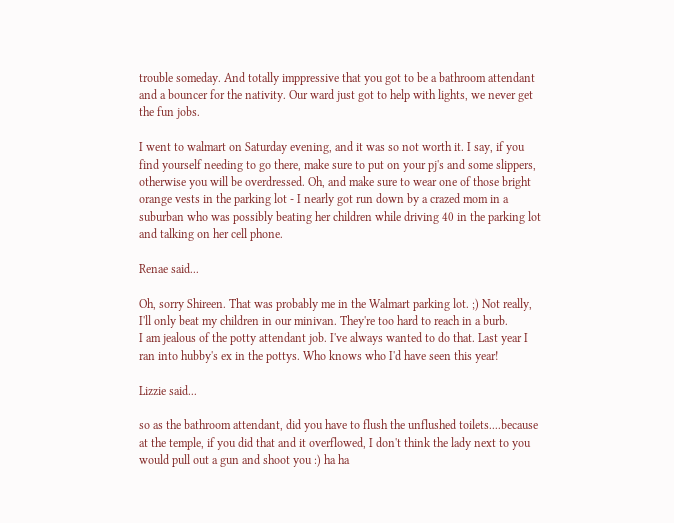trouble someday. And totally imppressive that you got to be a bathroom attendant and a bouncer for the nativity. Our ward just got to help with lights, we never get the fun jobs.

I went to walmart on Saturday evening, and it was so not worth it. I say, if you find yourself needing to go there, make sure to put on your pj's and some slippers, otherwise you will be overdressed. Oh, and make sure to wear one of those bright orange vests in the parking lot - I nearly got run down by a crazed mom in a suburban who was possibly beating her children while driving 40 in the parking lot and talking on her cell phone.

Renae said...

Oh, sorry Shireen. That was probably me in the Walmart parking lot. ;) Not really, I'll only beat my children in our minivan. They're too hard to reach in a burb.
I am jealous of the potty attendant job. I've always wanted to do that. Last year I ran into hubby's ex in the pottys. Who knows who I'd have seen this year!

Lizzie said...

so as the bathroom attendant, did you have to flush the unflushed toilets....because at the temple, if you did that and it overflowed, I don't think the lady next to you would pull out a gun and shoot you :) ha ha